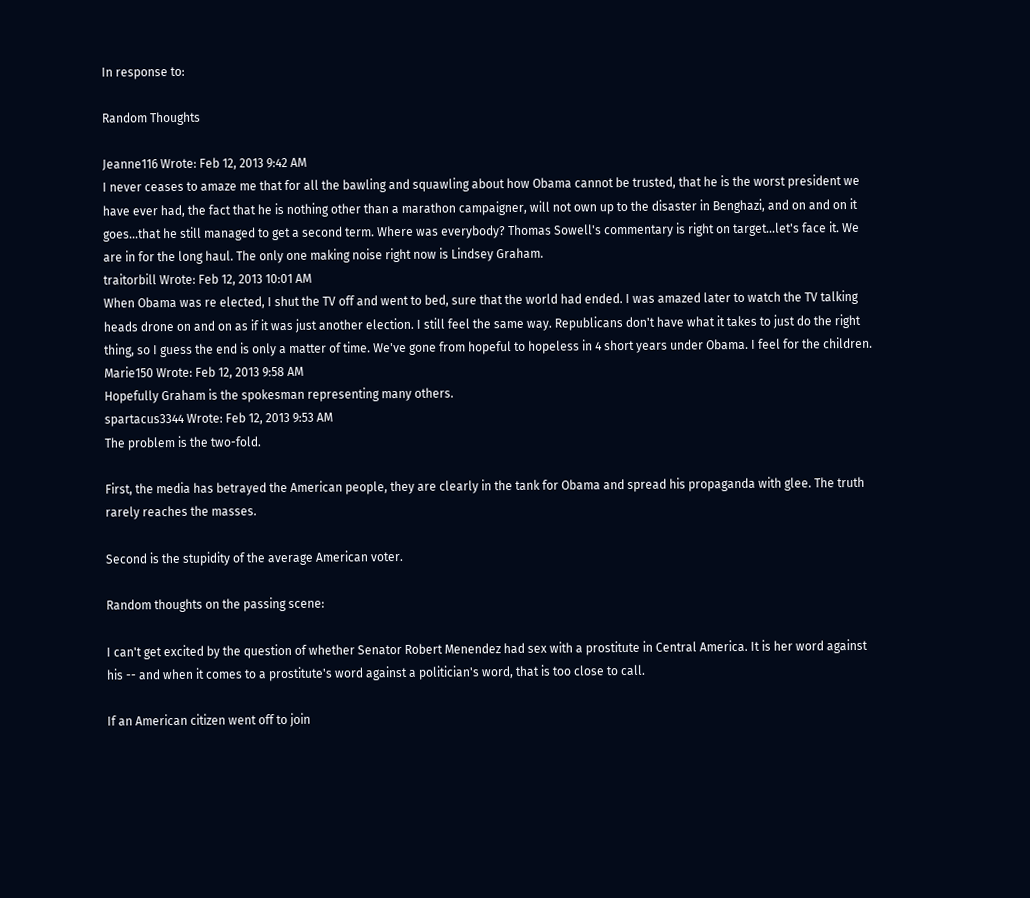In response to:

Random Thoughts

Jeanne116 Wrote: Feb 12, 2013 9:42 AM
I never ceases to amaze me that for all the bawling and squawling about how Obama cannot be trusted, that he is the worst president we have ever had, the fact that he is nothing other than a marathon campaigner, will not own up to the disaster in Benghazi, and on and on it goes...that he still managed to get a second term. Where was everybody? Thomas Sowell's commentary is right on target...let's face it. We are in for the long haul. The only one making noise right now is Lindsey Graham.
traitorbill Wrote: Feb 12, 2013 10:01 AM
When Obama was re elected, I shut the TV off and went to bed, sure that the world had ended. I was amazed later to watch the TV talking heads drone on and on as if it was just another election. I still feel the same way. Republicans don't have what it takes to just do the right thing, so I guess the end is only a matter of time. We've gone from hopeful to hopeless in 4 short years under Obama. I feel for the children.
Marie150 Wrote: Feb 12, 2013 9:58 AM
Hopefully Graham is the spokesman representing many others.
spartacus3344 Wrote: Feb 12, 2013 9:53 AM
The problem is the two-fold.

First, the media has betrayed the American people, they are clearly in the tank for Obama and spread his propaganda with glee. The truth rarely reaches the masses.

Second is the stupidity of the average American voter.

Random thoughts on the passing scene:

I can't get excited by the question of whether Senator Robert Menendez had sex with a prostitute in Central America. It is her word against his -- and when it comes to a prostitute's word against a politician's word, that is too close to call.

If an American citizen went off to join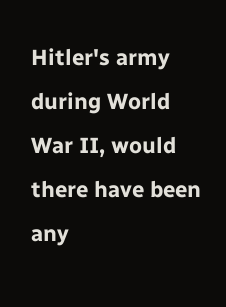Hitler's army during World War II, would there have been any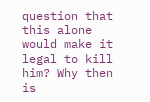question that this alone would make it legal to kill him? Why then is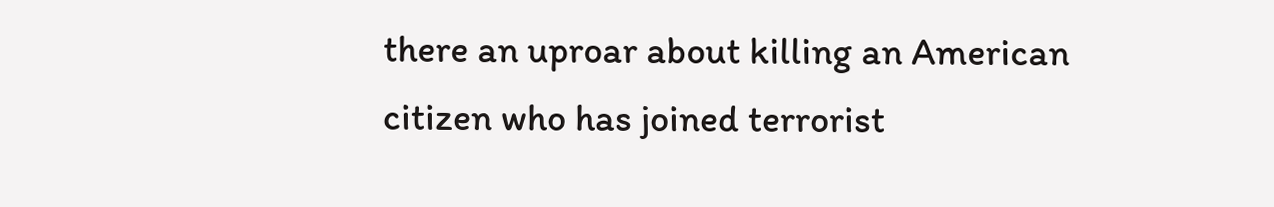there an uproar about killing an American citizen who has joined terrorist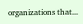organizations that...